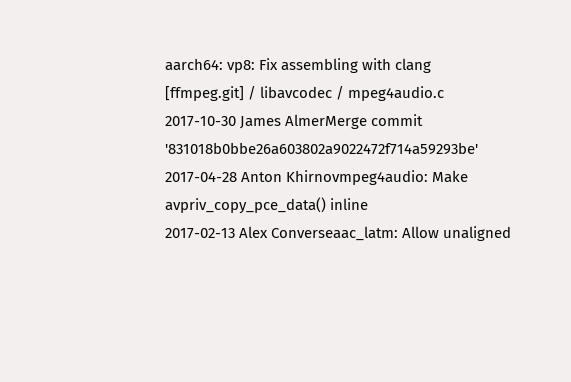aarch64: vp8: Fix assembling with clang
[ffmpeg.git] / libavcodec / mpeg4audio.c
2017-10-30 James AlmerMerge commit '831018b0bbe26a603802a9022472f714a59293be'
2017-04-28 Anton Khirnovmpeg4audio: Make avpriv_copy_pce_data() inline
2017-02-13 Alex Converseaac_latm: Allow unaligned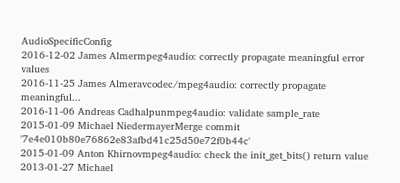AudioSpecificConfig
2016-12-02 James Almermpeg4audio: correctly propagate meaningful error values
2016-11-25 James Almeravcodec/mpeg4audio: correctly propagate meaningful...
2016-11-06 Andreas Cadhalpunmpeg4audio: validate sample_rate
2015-01-09 Michael NiedermayerMerge commit '7e4e010b80e76862e83afbd41c25d50e72f0b44c'
2015-01-09 Anton Khirnovmpeg4audio: check the init_get_bits() return value
2013-01-27 Michael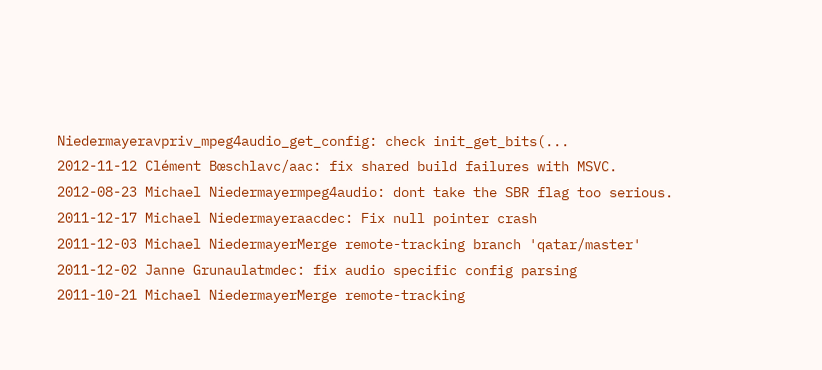Niedermayeravpriv_mpeg4audio_get_config: check init_get_bits(...
2012-11-12 Clément Bœschlavc/aac: fix shared build failures with MSVC.
2012-08-23 Michael Niedermayermpeg4audio: dont take the SBR flag too serious.
2011-12-17 Michael Niedermayeraacdec: Fix null pointer crash
2011-12-03 Michael NiedermayerMerge remote-tracking branch 'qatar/master'
2011-12-02 Janne Grunaulatmdec: fix audio specific config parsing
2011-10-21 Michael NiedermayerMerge remote-tracking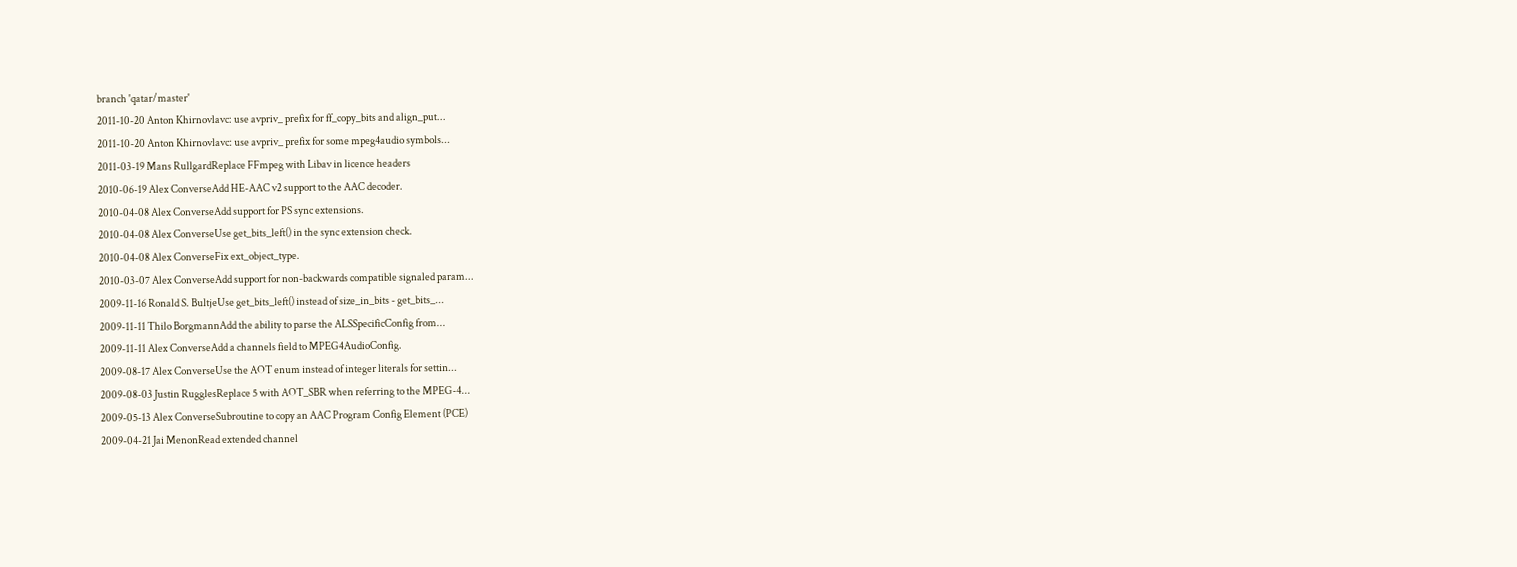branch 'qatar/master'
2011-10-20 Anton Khirnovlavc: use avpriv_ prefix for ff_copy_bits and align_put...
2011-10-20 Anton Khirnovlavc: use avpriv_ prefix for some mpeg4audio symbols...
2011-03-19 Mans RullgardReplace FFmpeg with Libav in licence headers
2010-06-19 Alex ConverseAdd HE-AAC v2 support to the AAC decoder.
2010-04-08 Alex ConverseAdd support for PS sync extensions.
2010-04-08 Alex ConverseUse get_bits_left() in the sync extension check.
2010-04-08 Alex ConverseFix ext_object_type.
2010-03-07 Alex ConverseAdd support for non-backwards compatible signaled param...
2009-11-16 Ronald S. BultjeUse get_bits_left() instead of size_in_bits - get_bits_...
2009-11-11 Thilo BorgmannAdd the ability to parse the ALSSpecificConfig from...
2009-11-11 Alex ConverseAdd a channels field to MPEG4AudioConfig.
2009-08-17 Alex ConverseUse the AOT enum instead of integer literals for settin...
2009-08-03 Justin RugglesReplace 5 with AOT_SBR when referring to the MPEG-4...
2009-05-13 Alex ConverseSubroutine to copy an AAC Program Config Element (PCE)
2009-04-21 Jai MenonRead extended channel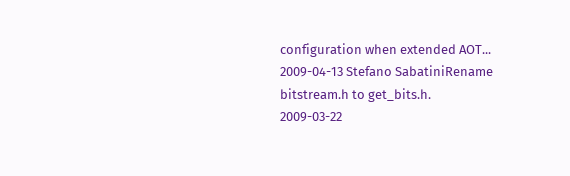configuration when extended AOT...
2009-04-13 Stefano SabatiniRename bitstream.h to get_bits.h.
2009-03-22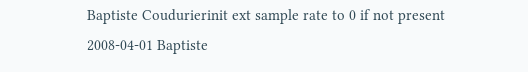Baptiste Coudurierinit ext sample rate to 0 if not present
2008-04-01 Baptiste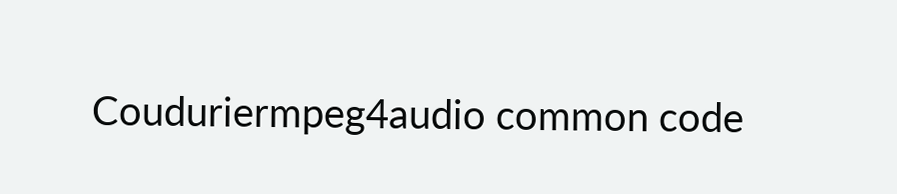Couduriermpeg4audio common code